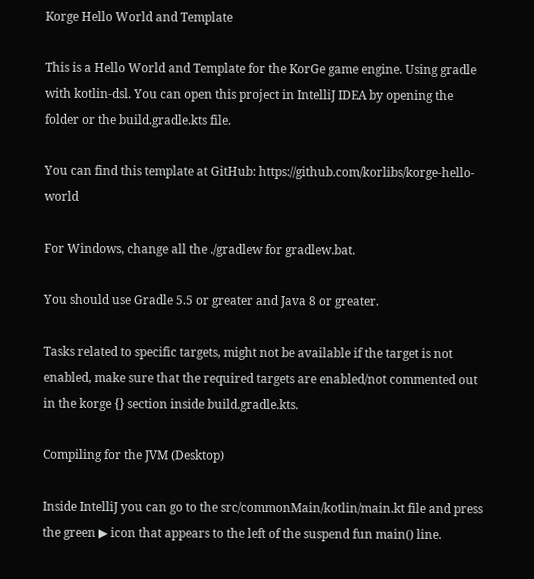Korge Hello World and Template

This is a Hello World and Template for the KorGe game engine. Using gradle with kotlin-dsl. You can open this project in IntelliJ IDEA by opening the folder or the build.gradle.kts file.

You can find this template at GitHub: https://github.com/korlibs/korge-hello-world

For Windows, change all the ./gradlew for gradlew.bat.

You should use Gradle 5.5 or greater and Java 8 or greater.

Tasks related to specific targets, might not be available if the target is not enabled, make sure that the required targets are enabled/not commented out in the korge {} section inside build.gradle.kts.

Compiling for the JVM (Desktop)

Inside IntelliJ you can go to the src/commonMain/kotlin/main.kt file and press the green ▶ icon that appears to the left of the suspend fun main() line.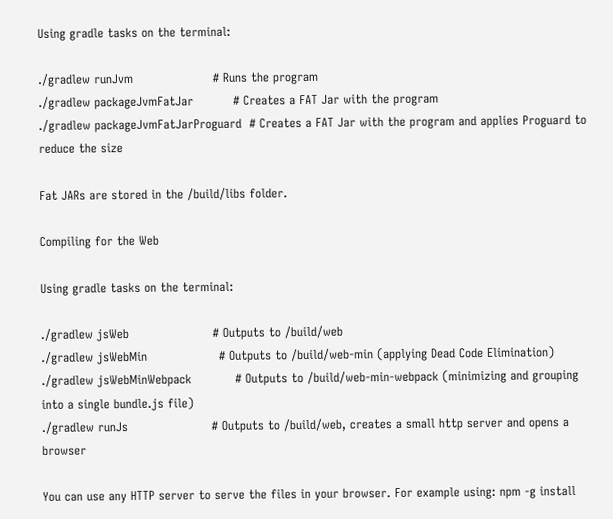Using gradle tasks on the terminal:

./gradlew runJvm                    # Runs the program
./gradlew packageJvmFatJar          # Creates a FAT Jar with the program
./gradlew packageJvmFatJarProguard  # Creates a FAT Jar with the program and applies Proguard to reduce the size

Fat JARs are stored in the /build/libs folder.

Compiling for the Web

Using gradle tasks on the terminal:

./gradlew jsWeb                     # Outputs to /build/web
./gradlew jsWebMin                  # Outputs to /build/web-min (applying Dead Code Elimination)
./gradlew jsWebMinWebpack           # Outputs to /build/web-min-webpack (minimizing and grouping into a single bundle.js file)
./gradlew runJs                     # Outputs to /build/web, creates a small http server and opens a browser

You can use any HTTP server to serve the files in your browser. For example using: npm -g install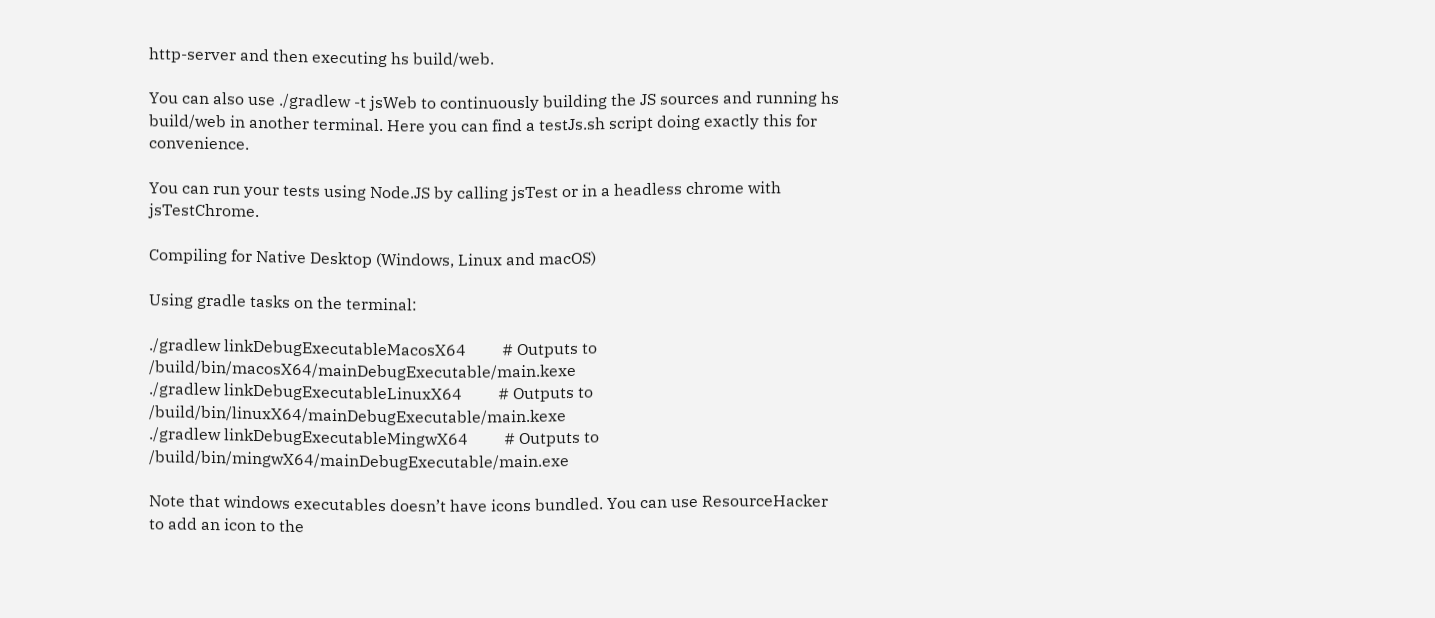http-server and then executing hs build/web.

You can also use ./gradlew -t jsWeb to continuously building the JS sources and running hs build/web in another terminal. Here you can find a testJs.sh script doing exactly this for convenience.

You can run your tests using Node.JS by calling jsTest or in a headless chrome with jsTestChrome.

Compiling for Native Desktop (Windows, Linux and macOS)

Using gradle tasks on the terminal:

./gradlew linkDebugExecutableMacosX64         # Outputs to /build/bin/macosX64/mainDebugExecutable/main.kexe
./gradlew linkDebugExecutableLinuxX64         # Outputs to /build/bin/linuxX64/mainDebugExecutable/main.kexe
./gradlew linkDebugExecutableMingwX64         # Outputs to /build/bin/mingwX64/mainDebugExecutable/main.exe

Note that windows executables doesn’t have icons bundled. You can use ResourceHacker to add an icon to the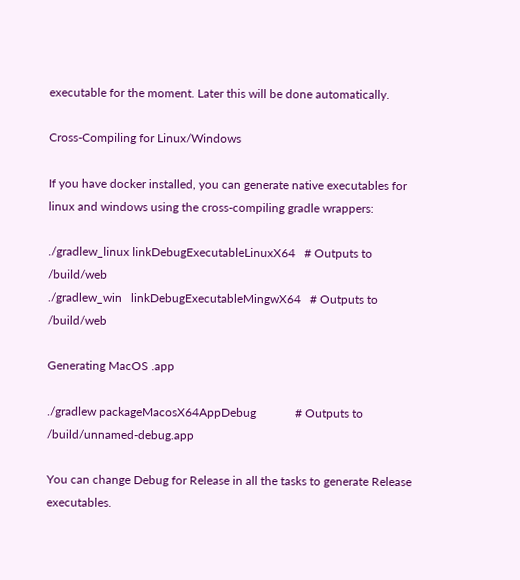executable for the moment. Later this will be done automatically.

Cross-Compiling for Linux/Windows

If you have docker installed, you can generate native executables for linux and windows using the cross-compiling gradle wrappers:

./gradlew_linux linkDebugExecutableLinuxX64   # Outputs to /build/web
./gradlew_win   linkDebugExecutableMingwX64   # Outputs to /build/web

Generating MacOS .app

./gradlew packageMacosX64AppDebug             # Outputs to /build/unnamed-debug.app

You can change Debug for Release in all the tasks to generate Release executables.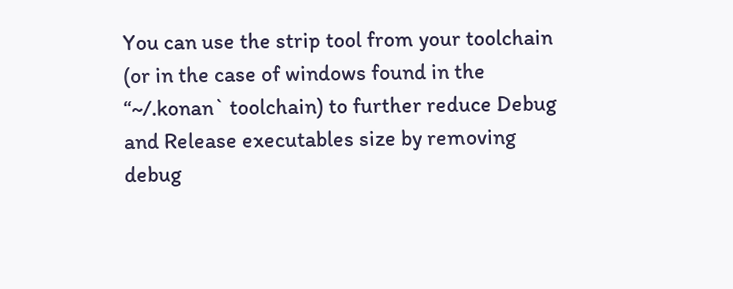You can use the strip tool from your toolchain (or in the case of windows found in the “~/.konan` toolchain) to further reduce Debug and Release executables size by removing debug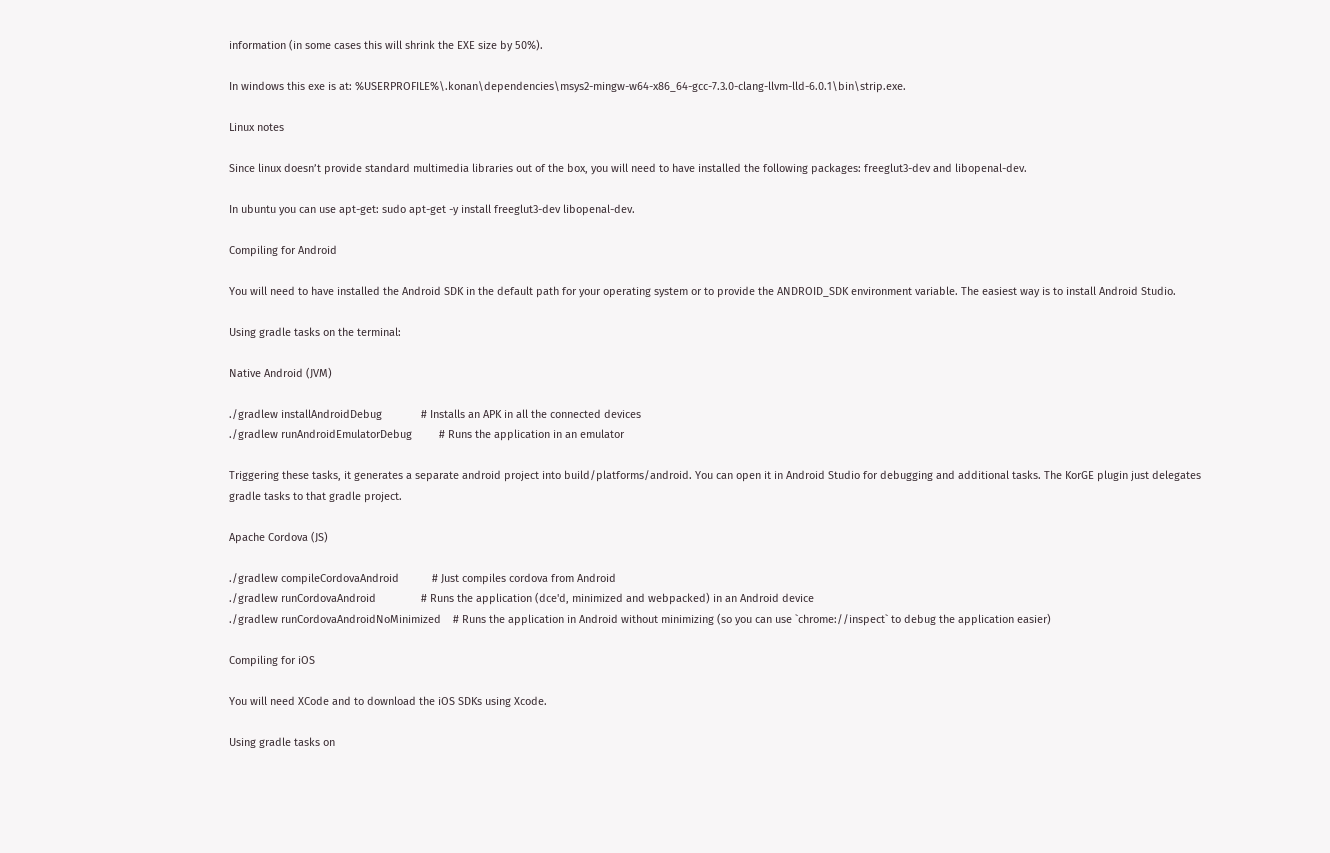information (in some cases this will shrink the EXE size by 50%).

In windows this exe is at: %USERPROFILE%\.konan\dependencies\msys2-mingw-w64-x86_64-gcc-7.3.0-clang-llvm-lld-6.0.1\bin\strip.exe.

Linux notes

Since linux doesn’t provide standard multimedia libraries out of the box, you will need to have installed the following packages: freeglut3-dev and libopenal-dev.

In ubuntu you can use apt-get: sudo apt-get -y install freeglut3-dev libopenal-dev.

Compiling for Android

You will need to have installed the Android SDK in the default path for your operating system or to provide the ANDROID_SDK environment variable. The easiest way is to install Android Studio.

Using gradle tasks on the terminal:

Native Android (JVM)

./gradlew installAndroidDebug             # Installs an APK in all the connected devices
./gradlew runAndroidEmulatorDebug         # Runs the application in an emulator

Triggering these tasks, it generates a separate android project into build/platforms/android. You can open it in Android Studio for debugging and additional tasks. The KorGE plugin just delegates gradle tasks to that gradle project.

Apache Cordova (JS)

./gradlew compileCordovaAndroid           # Just compiles cordova from Android
./gradlew runCordovaAndroid               # Runs the application (dce'd, minimized and webpacked) in an Android device
./gradlew runCordovaAndroidNoMinimized    # Runs the application in Android without minimizing (so you can use `chrome://inspect` to debug the application easier)

Compiling for iOS

You will need XCode and to download the iOS SDKs using Xcode.

Using gradle tasks on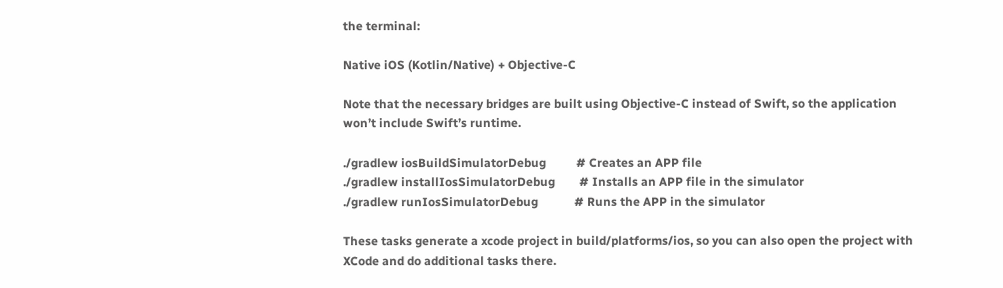the terminal:

Native iOS (Kotlin/Native) + Objective-C

Note that the necessary bridges are built using Objective-C instead of Swift, so the application won’t include Swift’s runtime.

./gradlew iosBuildSimulatorDebug          # Creates an APP file
./gradlew installIosSimulatorDebug        # Installs an APP file in the simulator
./gradlew runIosSimulatorDebug            # Runs the APP in the simulator

These tasks generate a xcode project in build/platforms/ios, so you can also open the project with XCode and do additional tasks there.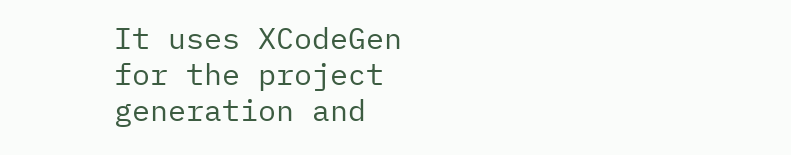It uses XCodeGen for the project generation and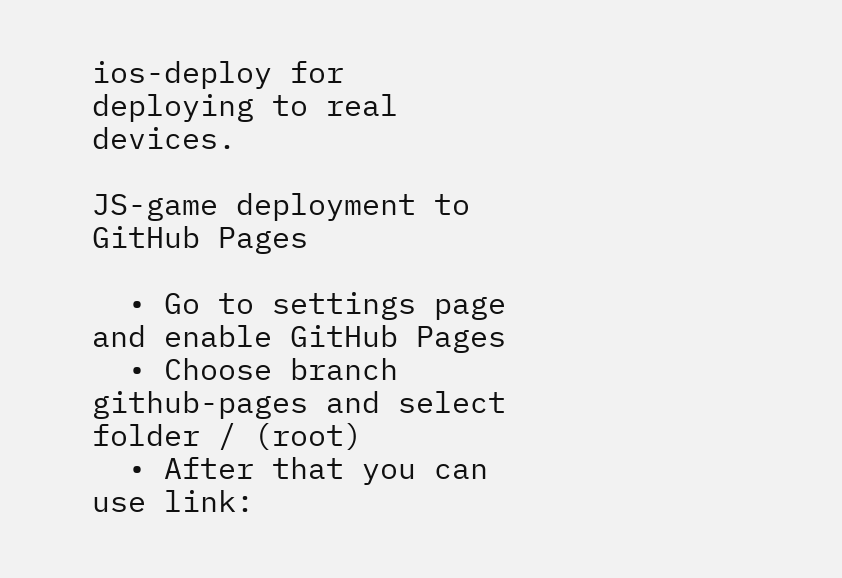ios-deploy for deploying to real devices.

JS-game deployment to GitHub Pages

  • Go to settings page and enable GitHub Pages
  • Choose branch github-pages and select folder / (root)
  • After that you can use link: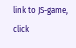link to JS-game, click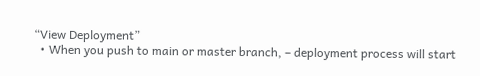“View Deployment”
  • When you push to main or master branch, – deployment process will start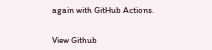again with GitHub Actions.


View Github